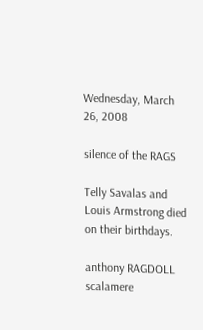Wednesday, March 26, 2008

silence of the RAGS

Telly Savalas and Louis Armstrong died on their birthdays.

anthony RAGDOLL scalamere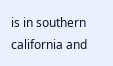is in southern california and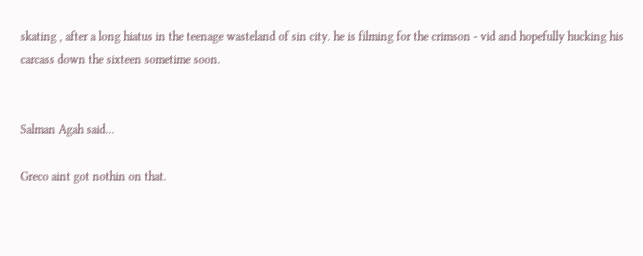skating , after a long hiatus in the teenage wasteland of sin city. he is filming for the crimson - vid and hopefully hucking his carcass down the sixteen sometime soon.


Salman Agah said...

Greco aint got nothin on that.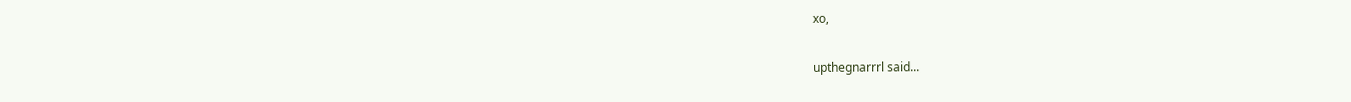xo,

upthegnarrrl said...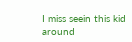I miss seein this kid around